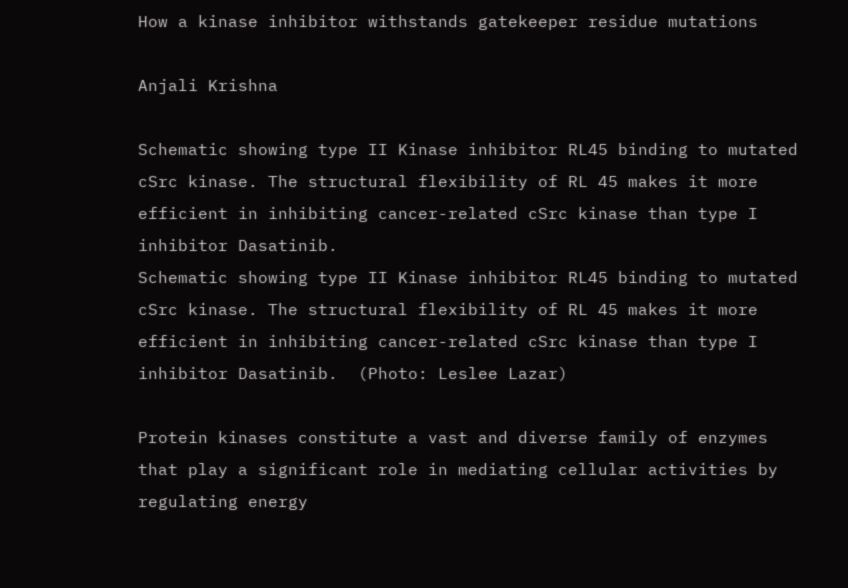How a kinase inhibitor withstands gatekeeper residue mutations

Anjali Krishna

Schematic showing type II Kinase inhibitor RL45 binding to mutated cSrc kinase. The structural flexibility of RL 45 makes it more efficient in inhibiting cancer-related cSrc kinase than type I inhibitor Dasatinib.
Schematic showing type II Kinase inhibitor RL45 binding to mutated cSrc kinase. The structural flexibility of RL 45 makes it more efficient in inhibiting cancer-related cSrc kinase than type I inhibitor Dasatinib.  (Photo: Leslee Lazar)

Protein kinases constitute a vast and diverse family of enzymes that play a significant role in mediating cellular activities by regulating energy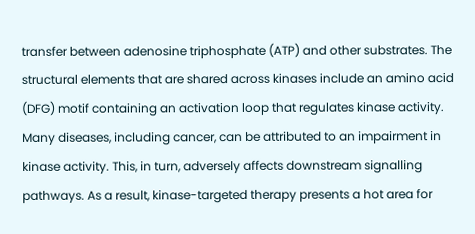transfer between adenosine triphosphate (ATP) and other substrates. The structural elements that are shared across kinases include an amino acid (DFG) motif containing an activation loop that regulates kinase activity. Many diseases, including cancer, can be attributed to an impairment in kinase activity. This, in turn, adversely affects downstream signalling pathways. As a result, kinase-targeted therapy presents a hot area for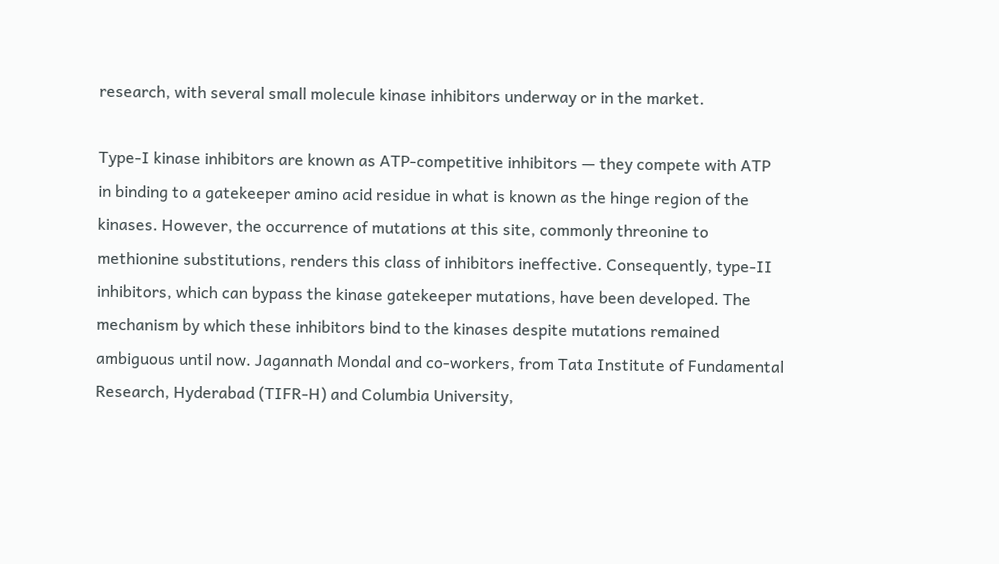research, with several small molecule kinase inhibitors underway or in the market.

Type‑I kinase inhibitors are known as ATP-competitive inhibitors — they compete with ATP in binding to a gatekeeper amino acid residue in what is known as the hinge region of the kinases. However, the occurrence of mutations at this site, commonly threonine to methionine substitutions, renders this class of inhibitors ineffective. Consequently, type-II inhibitors, which can bypass the kinase gatekeeper mutations, have been developed. The mechanism by which these inhibitors bind to the kinases despite mutations remained ambiguous until now. Jagannath Mondal and co-workers, from Tata Institute of Fundamental Research, Hyderabad (TIFR‑H) and Columbia University,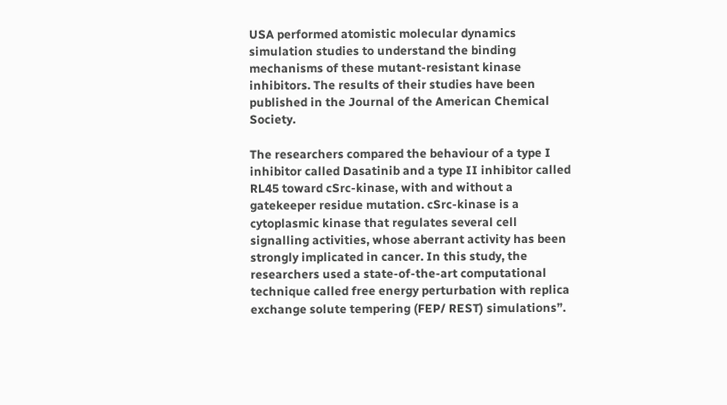USA performed atomistic molecular dynamics simulation studies to understand the binding mechanisms of these mutant-resistant kinase inhibitors. The results of their studies have been published in the Journal of the American Chemical Society.

The researchers compared the behaviour of a type I inhibitor called Dasatinib and a type II inhibitor called RL45 toward cSrc-kinase, with and without a gatekeeper residue mutation. cSrc-kinase is a cytoplasmic kinase that regulates several cell signalling activities, whose aberrant activity has been strongly implicated in cancer. In this study, the researchers used a state-of-the-art computational technique called free energy perturbation with replica exchange solute tempering (FEP/ REST) simulations”.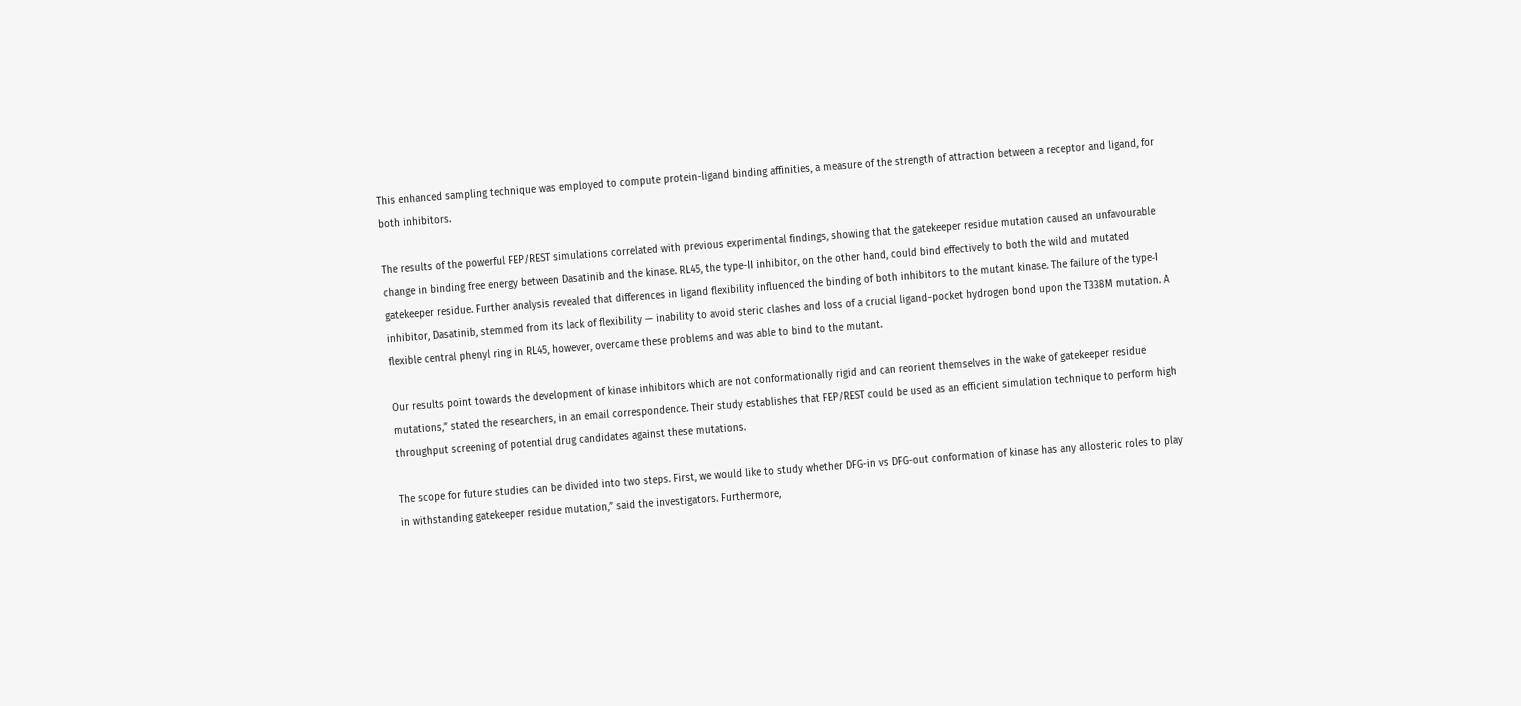This enhanced sampling technique was employed to compute protein-ligand binding affinities, a measure of the strength of attraction between a receptor and ligand, for both inhibitors.

The results of the powerful FEP/REST simulations correlated with previous experimental findings, showing that the gatekeeper residue mutation caused an unfavourable change in binding free energy between Dasatinib and the kinase. RL45, the type-II inhibitor, on the other hand, could bind effectively to both the wild and mutated gatekeeper residue. Further analysis revealed that differences in ligand flexibility influenced the binding of both inhibitors to the mutant kinase. The failure of the type‑I inhibitor, Dasatinib, stemmed from its lack of flexibility — inability to avoid steric clashes and loss of a crucial ligand−pocket hydrogen bond upon the T338M mutation. A flexible central phenyl ring in RL45, however, overcame these problems and was able to bind to the mutant.

Our results point towards the development of kinase inhibitors which are not conformationally rigid and can reorient themselves in the wake of gatekeeper residue mutations,” stated the researchers, in an email correspondence. Their study establishes that FEP/REST could be used as an efficient simulation technique to perform high throughput screening of potential drug candidates against these mutations.

The scope for future studies can be divided into two steps. First, we would like to study whether DFG-in vs DFG-out conformation of kinase has any allosteric roles to play in withstanding gatekeeper residue mutation,” said the investigators. Furthermore,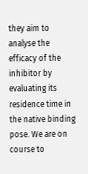they aim to analyse the efficacy of the inhibitor by evaluating its residence time in the native binding pose. We are on course to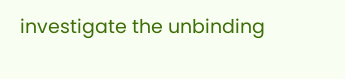investigate the unbinding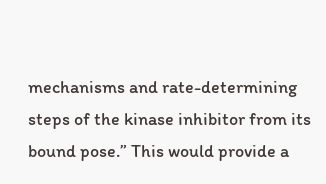mechanisms and rate-determining steps of the kinase inhibitor from its bound pose.” This would provide a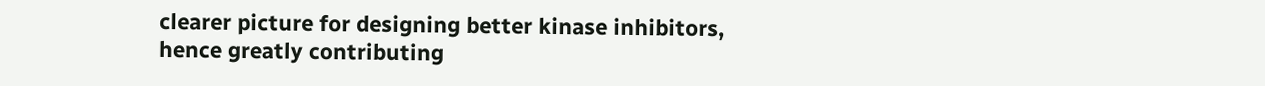clearer picture for designing better kinase inhibitors, hence greatly contributing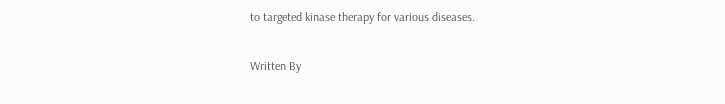to targeted kinase therapy for various diseases.

Written By